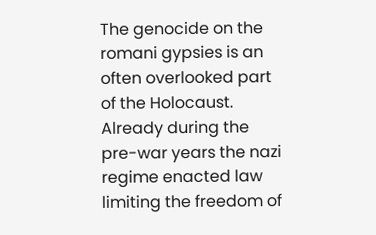The genocide on the romani gypsies is an often overlooked part of the Holocaust. Already during the pre-war years the nazi regime enacted law limiting the freedom of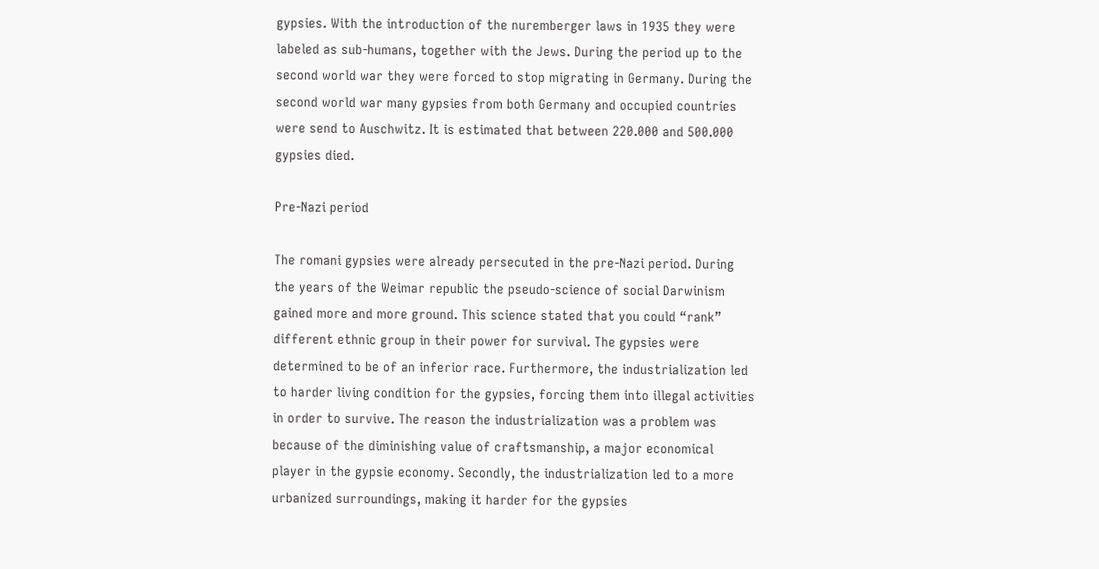gypsies. With the introduction of the nuremberger laws in 1935 they were labeled as sub-humans, together with the Jews. During the period up to the second world war they were forced to stop migrating in Germany. During the second world war many gypsies from both Germany and occupied countries were send to Auschwitz. It is estimated that between 220.000 and 500.000 gypsies died.

Pre-Nazi period

The romani gypsies were already persecuted in the pre-Nazi period. During the years of the Weimar republic the pseudo-science of social Darwinism gained more and more ground. This science stated that you could “rank” different ethnic group in their power for survival. The gypsies were determined to be of an inferior race. Furthermore, the industrialization led to harder living condition for the gypsies, forcing them into illegal activities in order to survive. The reason the industrialization was a problem was because of the diminishing value of craftsmanship, a major economical player in the gypsie economy. Secondly, the industrialization led to a more urbanized surroundings, making it harder for the gypsies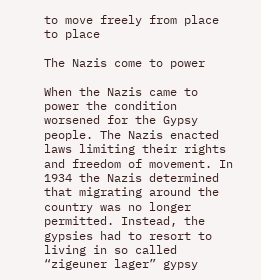to move freely from place to place

The Nazis come to power

When the Nazis came to power the condition worsened for the Gypsy people. The Nazis enacted laws limiting their rights and freedom of movement. In 1934 the Nazis determined that migrating around the country was no longer permitted. Instead, the gypsies had to resort to living in so called “zigeuner lager” gypsy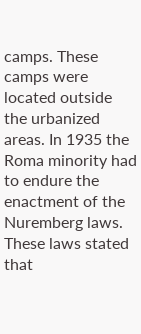camps. These camps were located outside the urbanized areas. In 1935 the Roma minority had to endure the enactment of the Nuremberg laws. These laws stated that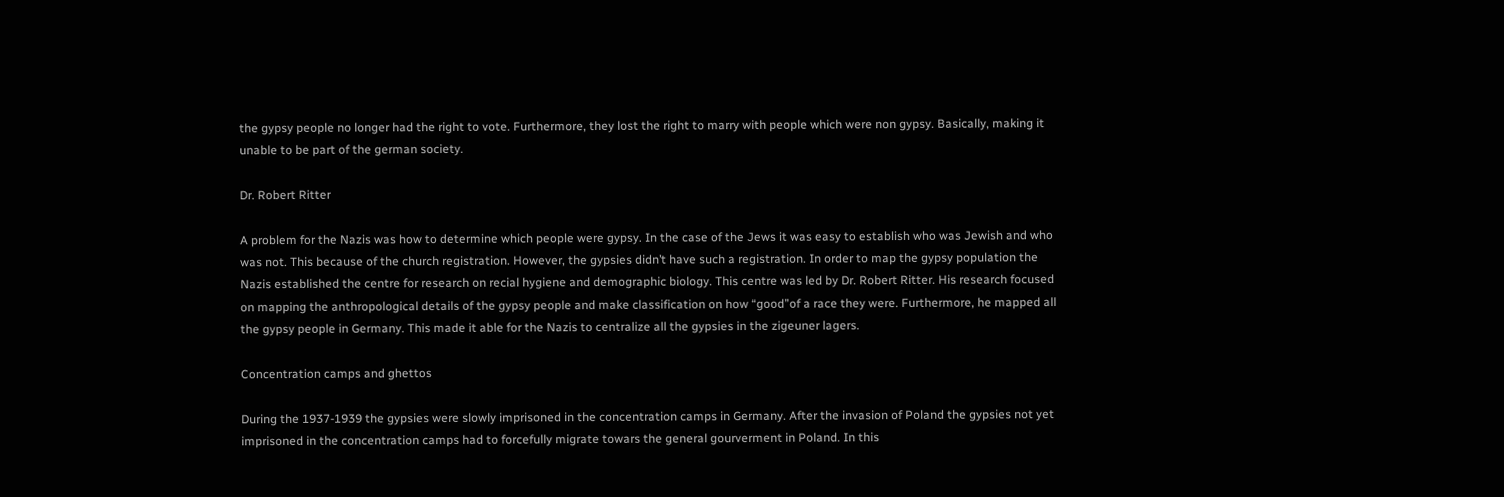the gypsy people no longer had the right to vote. Furthermore, they lost the right to marry with people which were non gypsy. Basically, making it unable to be part of the german society.

Dr. Robert Ritter

A problem for the Nazis was how to determine which people were gypsy. In the case of the Jews it was easy to establish who was Jewish and who was not. This because of the church registration. However, the gypsies didn’t have such a registration. In order to map the gypsy population the Nazis established the centre for research on recial hygiene and demographic biology. This centre was led by Dr. Robert Ritter. His research focused on mapping the anthropological details of the gypsy people and make classification on how “good”of a race they were. Furthermore, he mapped all the gypsy people in Germany. This made it able for the Nazis to centralize all the gypsies in the zigeuner lagers.

Concentration camps and ghettos

During the 1937-1939 the gypsies were slowly imprisoned in the concentration camps in Germany. After the invasion of Poland the gypsies not yet imprisoned in the concentration camps had to forcefully migrate towars the general gourverment in Poland. In this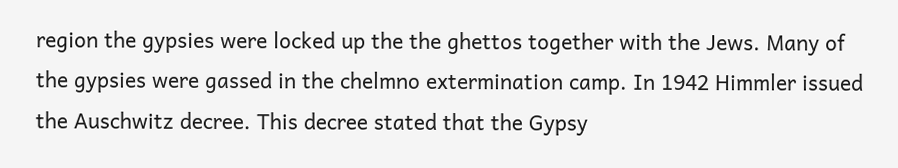region the gypsies were locked up the the ghettos together with the Jews. Many of the gypsies were gassed in the chelmno extermination camp. In 1942 Himmler issued the Auschwitz decree. This decree stated that the Gypsy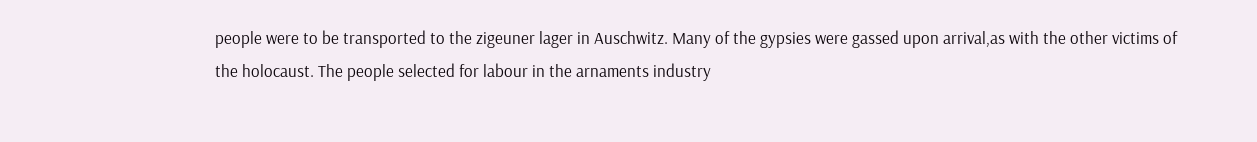people were to be transported to the zigeuner lager in Auschwitz. Many of the gypsies were gassed upon arrival,as with the other victims of the holocaust. The people selected for labour in the arnaments industry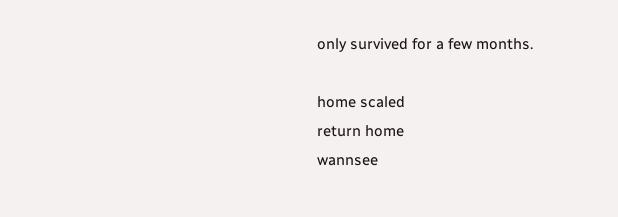only survived for a few months.

home scaled
return home
wannsee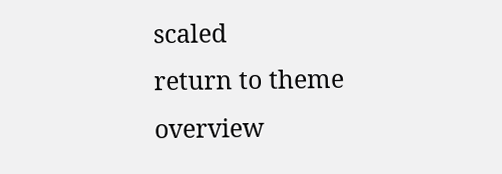scaled
return to theme overview